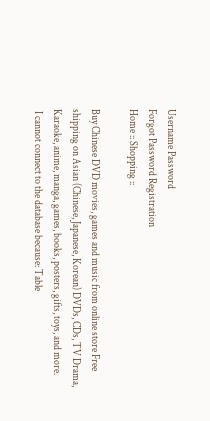Username Password
Forgot Password Registration
Home :: Shopping ::

Buy Chinese DVD movies, games and music from online store Free shipping on Asian (Chinese, Japanese, Korean) DVDs, CDs, TV Drama, Karaoke, anime, manga, games, books, posters, gifts, toys, and more.
 I cannot connect to the database because: Table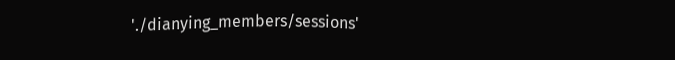'./dianying_members/sessions'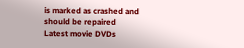is marked as crashed and should be repaired
Latest movie DVDs